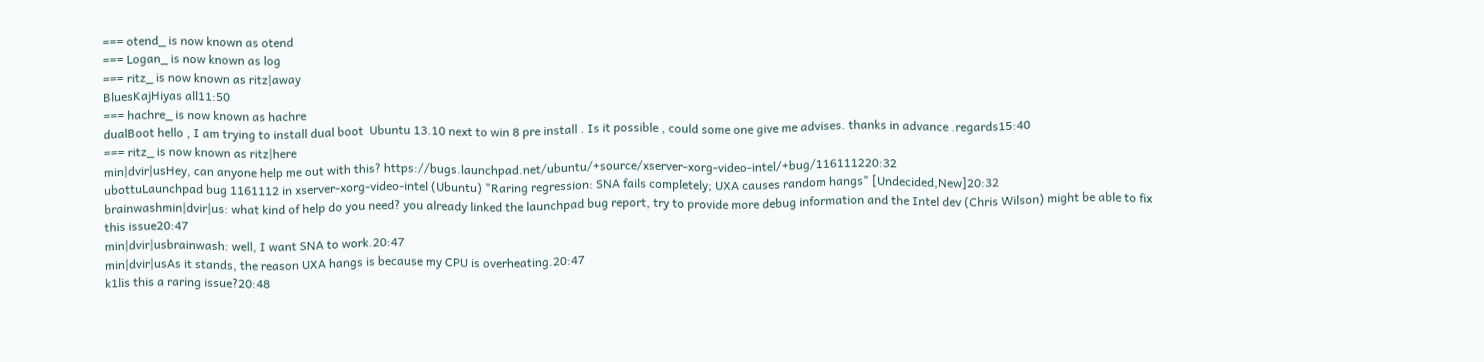=== otend_ is now known as otend
=== Logan_ is now known as log
=== ritz_ is now known as ritz|away
BluesKajHiyas all11:50
=== hachre_ is now known as hachre
dualBoot hello , I am trying to install dual boot  Ubuntu 13.10 next to win 8 pre install . Is it possible , could some one give me advises. thanks in advance .regards15:40
=== ritz_ is now known as ritz|here
min|dvir|usHey, can anyone help me out with this? https://bugs.launchpad.net/ubuntu/+source/xserver-xorg-video-intel/+bug/116111220:32
ubottuLaunchpad bug 1161112 in xserver-xorg-video-intel (Ubuntu) "Raring regression: SNA fails completely; UXA causes random hangs" [Undecided,New]20:32
brainwashmin|dvir|us: what kind of help do you need? you already linked the launchpad bug report, try to provide more debug information and the Intel dev (Chris Wilson) might be able to fix this issue20:47
min|dvir|usbrainwash: well, I want SNA to work.20:47
min|dvir|usAs it stands, the reason UXA hangs is because my CPU is overheating.20:47
k1lis this a raring issue?20:48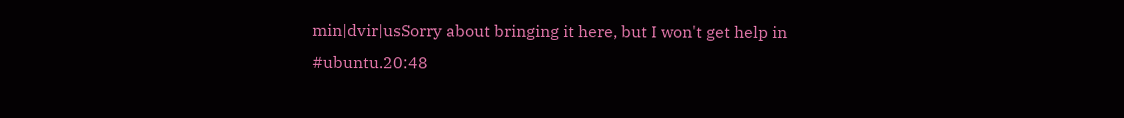min|dvir|usSorry about bringing it here, but I won't get help in #ubuntu.20:48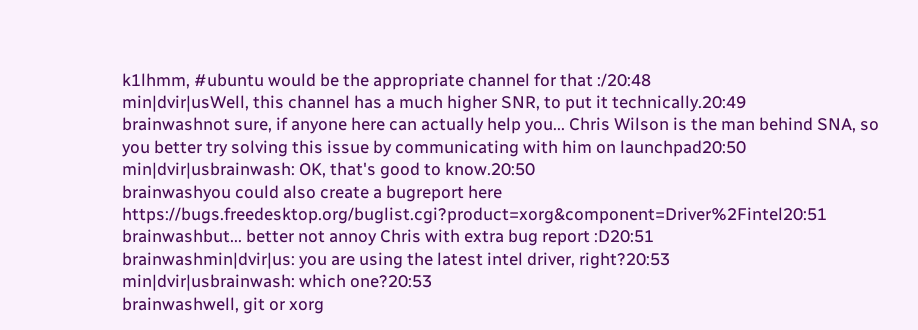k1lhmm, #ubuntu would be the appropriate channel for that :/20:48
min|dvir|usWell, this channel has a much higher SNR, to put it technically.20:49
brainwashnot sure, if anyone here can actually help you... Chris Wilson is the man behind SNA, so you better try solving this issue by communicating with him on launchpad20:50
min|dvir|usbrainwash: OK, that's good to know.20:50
brainwashyou could also create a bugreport here https://bugs.freedesktop.org/buglist.cgi?product=xorg&component=Driver%2Fintel20:51
brainwashbut... better not annoy Chris with extra bug report :D20:51
brainwashmin|dvir|us: you are using the latest intel driver, right?20:53
min|dvir|usbrainwash: which one?20:53
brainwashwell, git or xorg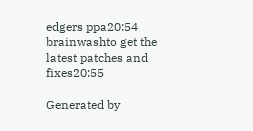edgers ppa20:54
brainwashto get the latest patches and fixes20:55

Generated by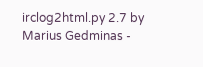irclog2html.py 2.7 by Marius Gedminas -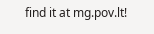find it at mg.pov.lt!